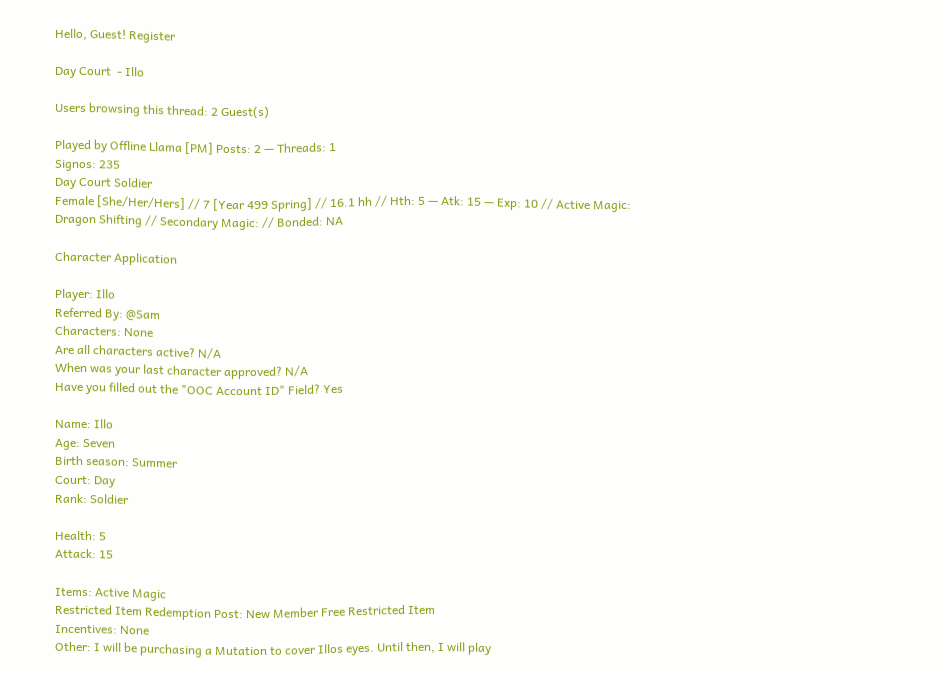Hello, Guest! Register

Day Court  - Illo

Users browsing this thread: 2 Guest(s)

Played by Offline Llama [PM] Posts: 2 — Threads: 1
Signos: 235
Day Court Soldier
Female [She/Her/Hers] // 7 [Year 499 Spring] // 16.1 hh // Hth: 5 — Atk: 15 — Exp: 10 // Active Magic: Dragon Shifting // Secondary Magic: // Bonded: NA

Character Application

Player: Illo
Referred By: @Sam
Characters: None
Are all characters active? N/A
When was your last character approved? N/A
Have you filled out the "OOC Account ID" Field? Yes

Name: Illo
Age: Seven
Birth season: Summer
Court: Day
Rank: Soldier

Health: 5
Attack: 15

Items: Active Magic
Restricted Item Redemption Post: New Member Free Restricted Item
Incentives: None
Other: I will be purchasing a Mutation to cover Illos eyes. Until then, I will play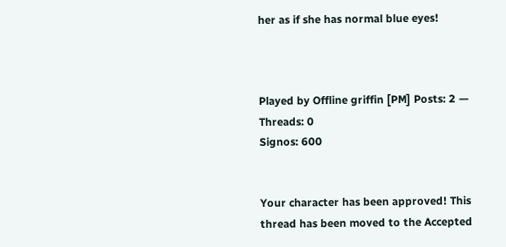her as if she has normal blue eyes!



Played by Offline griffin [PM] Posts: 2 — Threads: 0
Signos: 600


Your character has been approved! This thread has been moved to the Accepted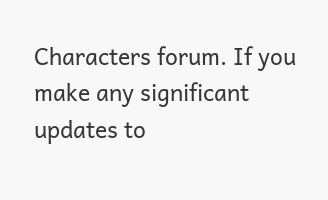Characters forum. If you make any significant updates to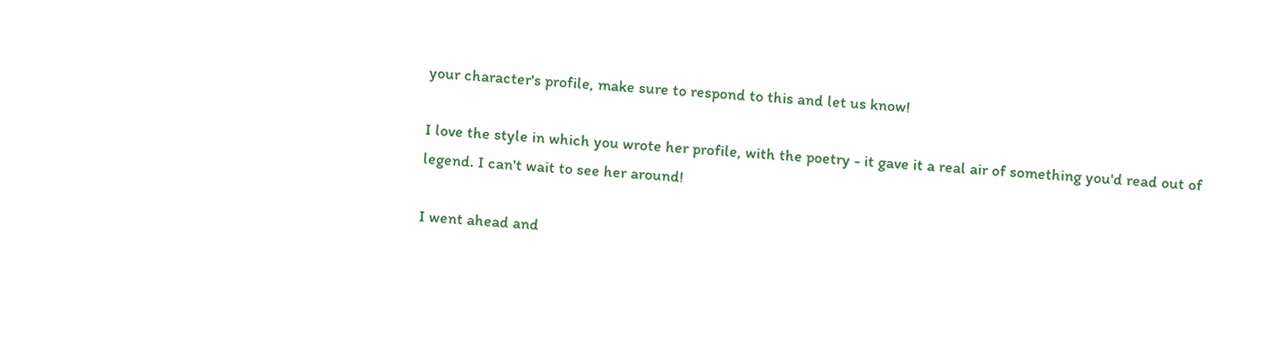your character's profile, make sure to respond to this and let us know!

I love the style in which you wrote her profile, with the poetry - it gave it a real air of something you'd read out of legend. I can't wait to see her around!

I went ahead and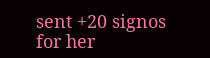sent +20 signos for her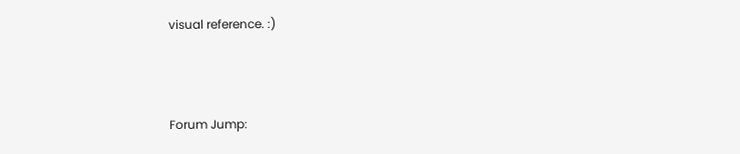visual reference. :)



Forum Jump: